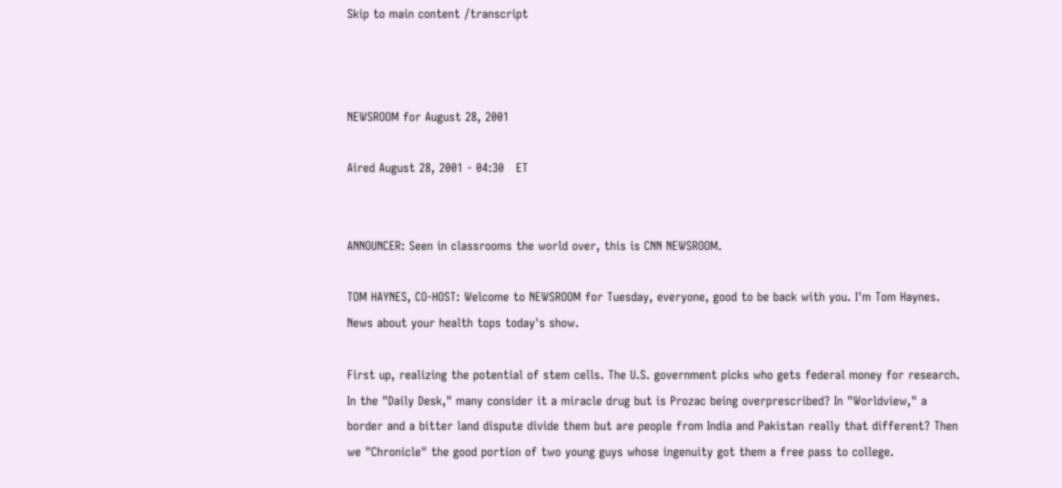Skip to main content /transcript



NEWSROOM for August 28, 2001

Aired August 28, 2001 - 04:30   ET


ANNOUNCER: Seen in classrooms the world over, this is CNN NEWSROOM.

TOM HAYNES, CO-HOST: Welcome to NEWSROOM for Tuesday, everyone, good to be back with you. I'm Tom Haynes. News about your health tops today's show.

First up, realizing the potential of stem cells. The U.S. government picks who gets federal money for research. In the "Daily Desk," many consider it a miracle drug but is Prozac being overprescribed? In "Worldview," a border and a bitter land dispute divide them but are people from India and Pakistan really that different? Then we "Chronicle" the good portion of two young guys whose ingenuity got them a free pass to college.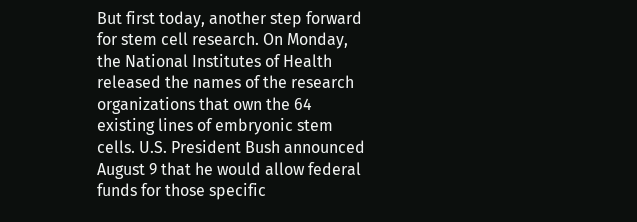But first today, another step forward for stem cell research. On Monday, the National Institutes of Health released the names of the research organizations that own the 64 existing lines of embryonic stem cells. U.S. President Bush announced August 9 that he would allow federal funds for those specific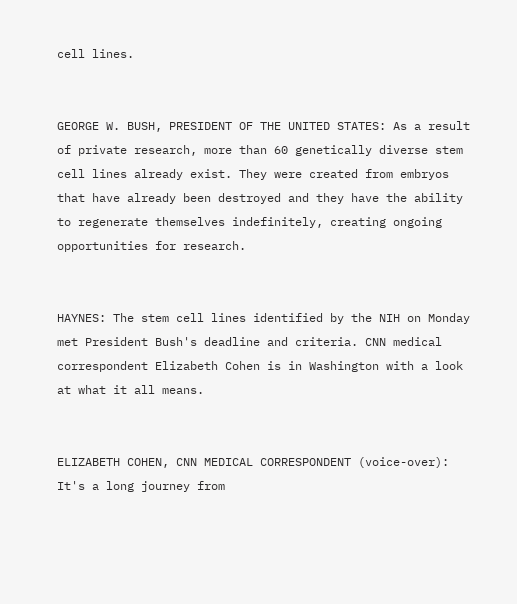cell lines.


GEORGE W. BUSH, PRESIDENT OF THE UNITED STATES: As a result of private research, more than 60 genetically diverse stem cell lines already exist. They were created from embryos that have already been destroyed and they have the ability to regenerate themselves indefinitely, creating ongoing opportunities for research.


HAYNES: The stem cell lines identified by the NIH on Monday met President Bush's deadline and criteria. CNN medical correspondent Elizabeth Cohen is in Washington with a look at what it all means.


ELIZABETH COHEN, CNN MEDICAL CORRESPONDENT (voice-over): It's a long journey from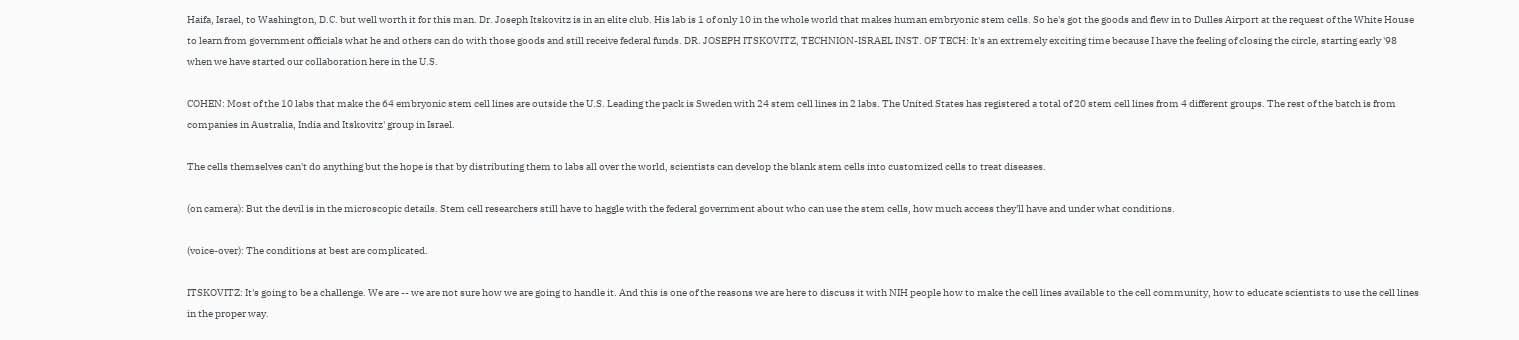Haifa, Israel, to Washington, D.C. but well worth it for this man. Dr. Joseph Itskovitz is in an elite club. His lab is 1 of only 10 in the whole world that makes human embryonic stem cells. So he's got the goods and flew in to Dulles Airport at the request of the White House to learn from government officials what he and others can do with those goods and still receive federal funds. DR. JOSEPH ITSKOVITZ, TECHNION-ISRAEL INST. OF TECH: It's an extremely exciting time because I have the feeling of closing the circle, starting early '98 when we have started our collaboration here in the U.S.

COHEN: Most of the 10 labs that make the 64 embryonic stem cell lines are outside the U.S. Leading the pack is Sweden with 24 stem cell lines in 2 labs. The United States has registered a total of 20 stem cell lines from 4 different groups. The rest of the batch is from companies in Australia, India and Itskovitz' group in Israel.

The cells themselves can't do anything but the hope is that by distributing them to labs all over the world, scientists can develop the blank stem cells into customized cells to treat diseases.

(on camera): But the devil is in the microscopic details. Stem cell researchers still have to haggle with the federal government about who can use the stem cells, how much access they'll have and under what conditions.

(voice-over): The conditions at best are complicated.

ITSKOVITZ: It's going to be a challenge. We are -- we are not sure how we are going to handle it. And this is one of the reasons we are here to discuss it with NIH people how to make the cell lines available to the cell community, how to educate scientists to use the cell lines in the proper way.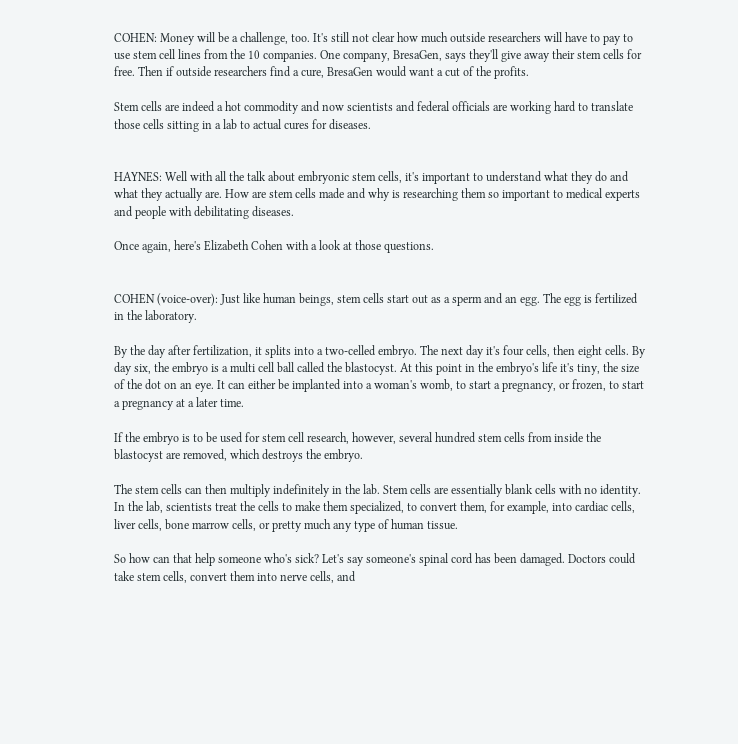COHEN: Money will be a challenge, too. It's still not clear how much outside researchers will have to pay to use stem cell lines from the 10 companies. One company, BresaGen, says they'll give away their stem cells for free. Then if outside researchers find a cure, BresaGen would want a cut of the profits.

Stem cells are indeed a hot commodity and now scientists and federal officials are working hard to translate those cells sitting in a lab to actual cures for diseases.


HAYNES: Well with all the talk about embryonic stem cells, it's important to understand what they do and what they actually are. How are stem cells made and why is researching them so important to medical experts and people with debilitating diseases.

Once again, here's Elizabeth Cohen with a look at those questions.


COHEN (voice-over): Just like human beings, stem cells start out as a sperm and an egg. The egg is fertilized in the laboratory.

By the day after fertilization, it splits into a two-celled embryo. The next day it's four cells, then eight cells. By day six, the embryo is a multi cell ball called the blastocyst. At this point in the embryo's life it's tiny, the size of the dot on an eye. It can either be implanted into a woman's womb, to start a pregnancy, or frozen, to start a pregnancy at a later time.

If the embryo is to be used for stem cell research, however, several hundred stem cells from inside the blastocyst are removed, which destroys the embryo.

The stem cells can then multiply indefinitely in the lab. Stem cells are essentially blank cells with no identity. In the lab, scientists treat the cells to make them specialized, to convert them, for example, into cardiac cells, liver cells, bone marrow cells, or pretty much any type of human tissue.

So how can that help someone who's sick? Let's say someone's spinal cord has been damaged. Doctors could take stem cells, convert them into nerve cells, and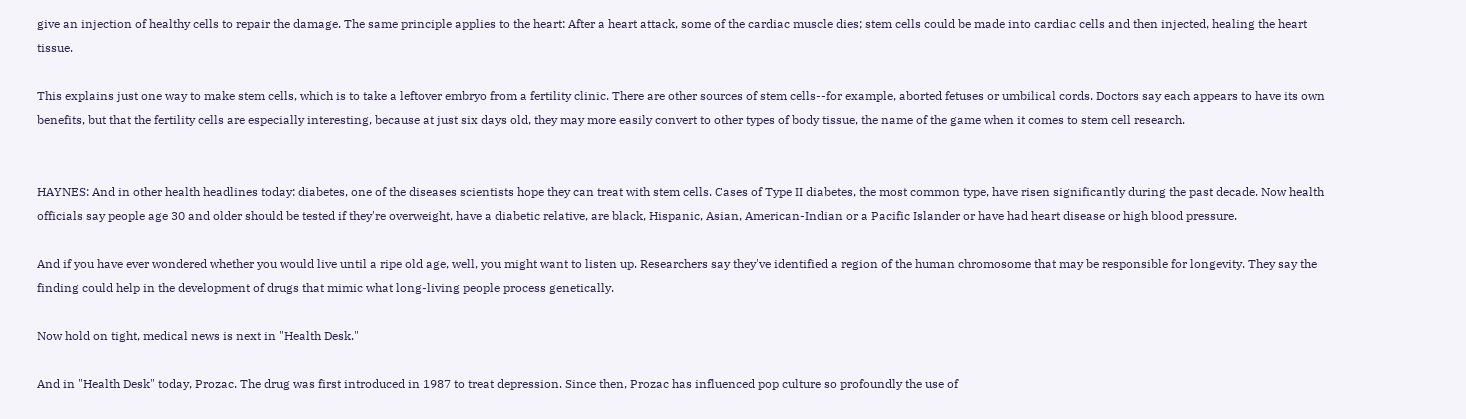give an injection of healthy cells to repair the damage. The same principle applies to the heart: After a heart attack, some of the cardiac muscle dies; stem cells could be made into cardiac cells and then injected, healing the heart tissue.

This explains just one way to make stem cells, which is to take a leftover embryo from a fertility clinic. There are other sources of stem cells--for example, aborted fetuses or umbilical cords. Doctors say each appears to have its own benefits, but that the fertility cells are especially interesting, because at just six days old, they may more easily convert to other types of body tissue, the name of the game when it comes to stem cell research.


HAYNES: And in other health headlines today: diabetes, one of the diseases scientists hope they can treat with stem cells. Cases of Type II diabetes, the most common type, have risen significantly during the past decade. Now health officials say people age 30 and older should be tested if they're overweight, have a diabetic relative, are black, Hispanic, Asian, American-Indian or a Pacific Islander or have had heart disease or high blood pressure.

And if you have ever wondered whether you would live until a ripe old age, well, you might want to listen up. Researchers say they've identified a region of the human chromosome that may be responsible for longevity. They say the finding could help in the development of drugs that mimic what long-living people process genetically.

Now hold on tight, medical news is next in "Health Desk."

And in "Health Desk" today, Prozac. The drug was first introduced in 1987 to treat depression. Since then, Prozac has influenced pop culture so profoundly the use of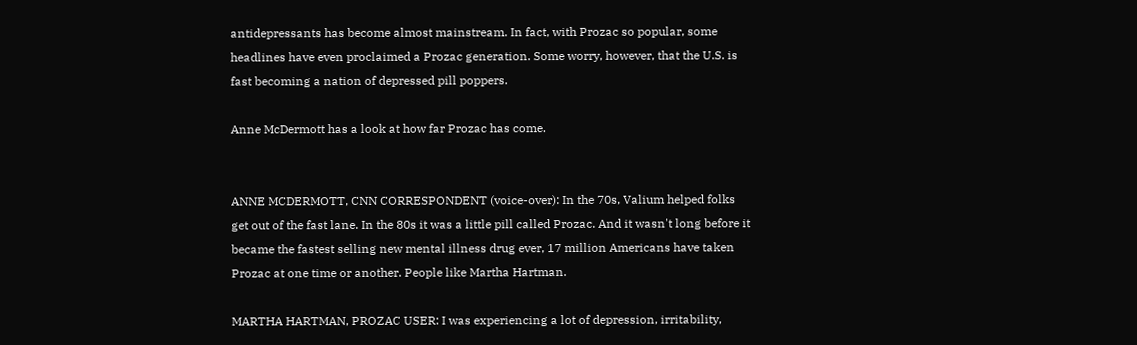antidepressants has become almost mainstream. In fact, with Prozac so popular, some headlines have even proclaimed a Prozac generation. Some worry, however, that the U.S. is fast becoming a nation of depressed pill poppers.

Anne McDermott has a look at how far Prozac has come.


ANNE MCDERMOTT, CNN CORRESPONDENT (voice-over): In the 70s, Valium helped folks get out of the fast lane. In the 80s it was a little pill called Prozac. And it wasn't long before it became the fastest selling new mental illness drug ever, 17 million Americans have taken Prozac at one time or another. People like Martha Hartman.

MARTHA HARTMAN, PROZAC USER: I was experiencing a lot of depression, irritability,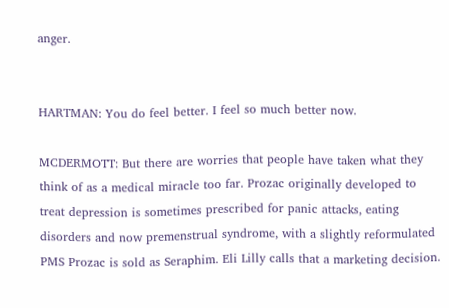anger.


HARTMAN: You do feel better. I feel so much better now.

MCDERMOTT: But there are worries that people have taken what they think of as a medical miracle too far. Prozac originally developed to treat depression is sometimes prescribed for panic attacks, eating disorders and now premenstrual syndrome, with a slightly reformulated PMS Prozac is sold as Seraphim. Eli Lilly calls that a marketing decision.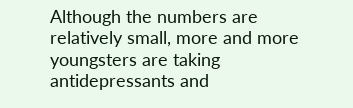Although the numbers are relatively small, more and more youngsters are taking antidepressants and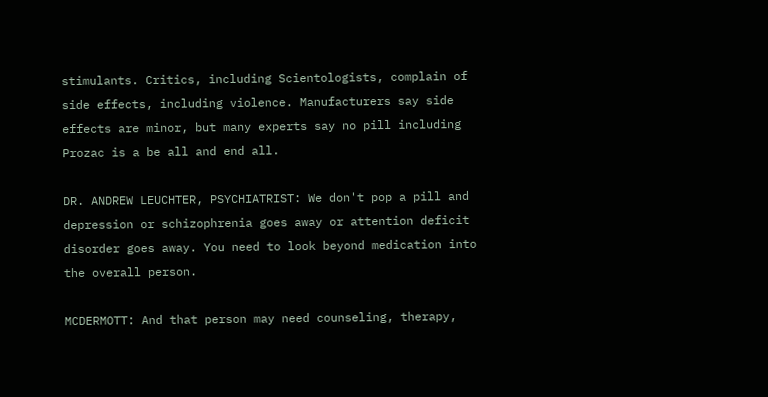stimulants. Critics, including Scientologists, complain of side effects, including violence. Manufacturers say side effects are minor, but many experts say no pill including Prozac is a be all and end all.

DR. ANDREW LEUCHTER, PSYCHIATRIST: We don't pop a pill and depression or schizophrenia goes away or attention deficit disorder goes away. You need to look beyond medication into the overall person.

MCDERMOTT: And that person may need counseling, therapy,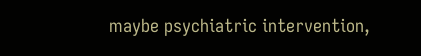maybe psychiatric intervention,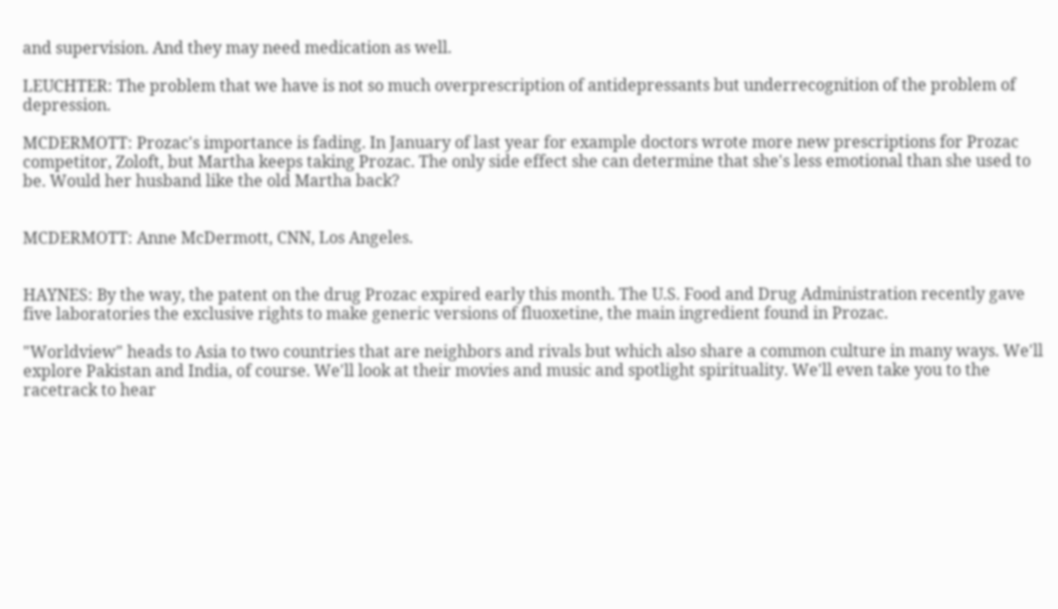and supervision. And they may need medication as well.

LEUCHTER: The problem that we have is not so much overprescription of antidepressants but underrecognition of the problem of depression.

MCDERMOTT: Prozac's importance is fading. In January of last year for example doctors wrote more new prescriptions for Prozac competitor, Zoloft, but Martha keeps taking Prozac. The only side effect she can determine that she's less emotional than she used to be. Would her husband like the old Martha back?


MCDERMOTT: Anne McDermott, CNN, Los Angeles.


HAYNES: By the way, the patent on the drug Prozac expired early this month. The U.S. Food and Drug Administration recently gave five laboratories the exclusive rights to make generic versions of fluoxetine, the main ingredient found in Prozac.

"Worldview" heads to Asia to two countries that are neighbors and rivals but which also share a common culture in many ways. We'll explore Pakistan and India, of course. We'll look at their movies and music and spotlight spirituality. We'll even take you to the racetrack to hear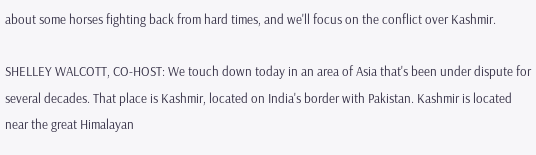about some horses fighting back from hard times, and we'll focus on the conflict over Kashmir.

SHELLEY WALCOTT, CO-HOST: We touch down today in an area of Asia that's been under dispute for several decades. That place is Kashmir, located on India's border with Pakistan. Kashmir is located near the great Himalayan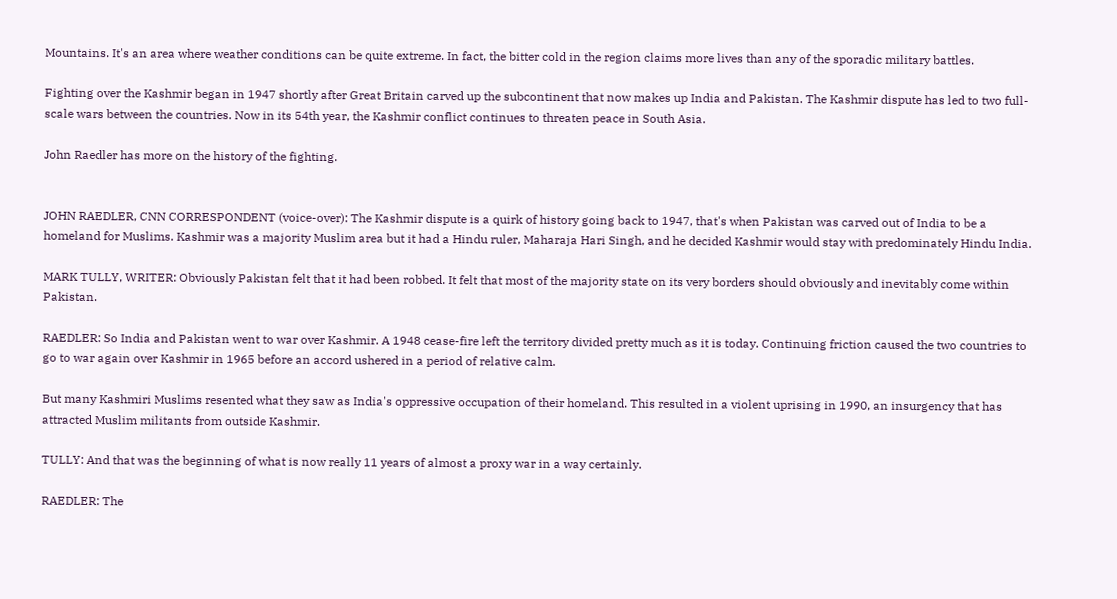Mountains. It's an area where weather conditions can be quite extreme. In fact, the bitter cold in the region claims more lives than any of the sporadic military battles.

Fighting over the Kashmir began in 1947 shortly after Great Britain carved up the subcontinent that now makes up India and Pakistan. The Kashmir dispute has led to two full-scale wars between the countries. Now in its 54th year, the Kashmir conflict continues to threaten peace in South Asia.

John Raedler has more on the history of the fighting.


JOHN RAEDLER, CNN CORRESPONDENT (voice-over): The Kashmir dispute is a quirk of history going back to 1947, that's when Pakistan was carved out of India to be a homeland for Muslims. Kashmir was a majority Muslim area but it had a Hindu ruler, Maharaja Hari Singh, and he decided Kashmir would stay with predominately Hindu India.

MARK TULLY, WRITER: Obviously Pakistan felt that it had been robbed. It felt that most of the majority state on its very borders should obviously and inevitably come within Pakistan.

RAEDLER: So India and Pakistan went to war over Kashmir. A 1948 cease-fire left the territory divided pretty much as it is today. Continuing friction caused the two countries to go to war again over Kashmir in 1965 before an accord ushered in a period of relative calm.

But many Kashmiri Muslims resented what they saw as India's oppressive occupation of their homeland. This resulted in a violent uprising in 1990, an insurgency that has attracted Muslim militants from outside Kashmir.

TULLY: And that was the beginning of what is now really 11 years of almost a proxy war in a way certainly.

RAEDLER: The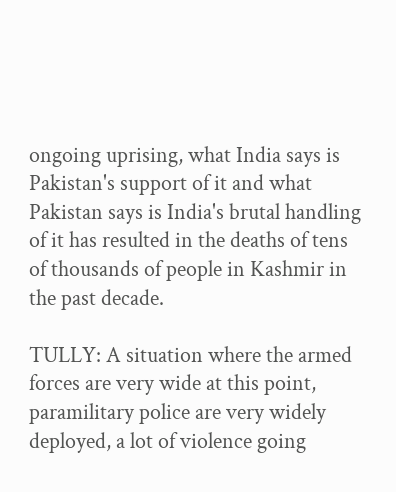ongoing uprising, what India says is Pakistan's support of it and what Pakistan says is India's brutal handling of it has resulted in the deaths of tens of thousands of people in Kashmir in the past decade.

TULLY: A situation where the armed forces are very wide at this point, paramilitary police are very widely deployed, a lot of violence going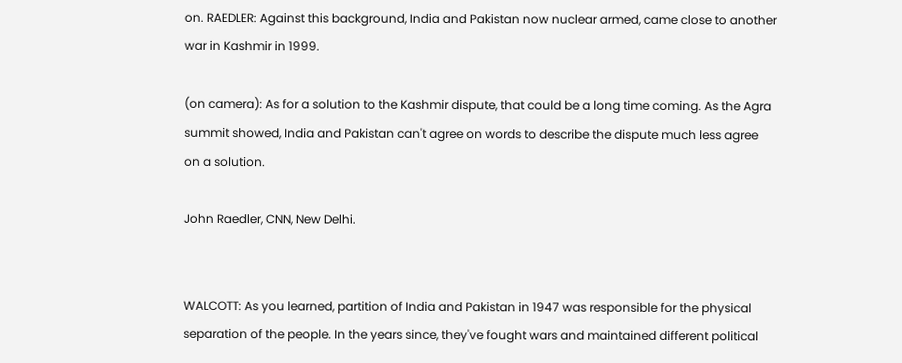on. RAEDLER: Against this background, India and Pakistan now nuclear armed, came close to another war in Kashmir in 1999.

(on camera): As for a solution to the Kashmir dispute, that could be a long time coming. As the Agra summit showed, India and Pakistan can't agree on words to describe the dispute much less agree on a solution.

John Raedler, CNN, New Delhi.


WALCOTT: As you learned, partition of India and Pakistan in 1947 was responsible for the physical separation of the people. In the years since, they've fought wars and maintained different political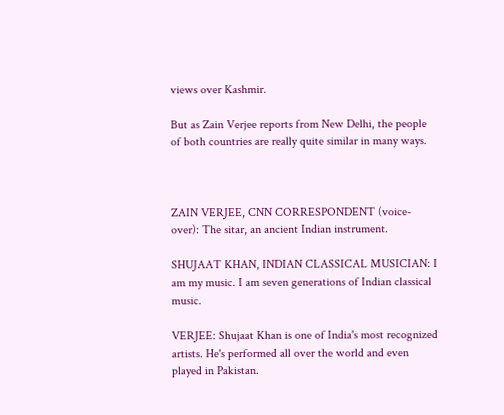views over Kashmir.

But as Zain Verjee reports from New Delhi, the people of both countries are really quite similar in many ways.



ZAIN VERJEE, CNN CORRESPONDENT (voice-over): The sitar, an ancient Indian instrument.

SHUJAAT KHAN, INDIAN CLASSICAL MUSICIAN: I am my music. I am seven generations of Indian classical music.

VERJEE: Shujaat Khan is one of India's most recognized artists. He's performed all over the world and even played in Pakistan.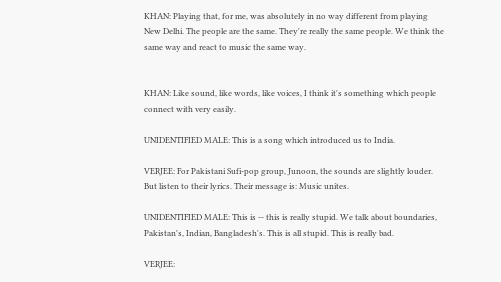KHAN: Playing that, for me, was absolutely in no way different from playing New Delhi. The people are the same. They're really the same people. We think the same way and react to music the same way.


KHAN: Like sound, like words, like voices, I think it's something which people connect with very easily.

UNIDENTIFIED MALE: This is a song which introduced us to India.

VERJEE: For Pakistani Sufi-pop group, Junoon, the sounds are slightly louder. But listen to their lyrics. Their message is: Music unites.

UNIDENTIFIED MALE: This is -- this is really stupid. We talk about boundaries, Pakistan's, Indian, Bangladesh's. This is all stupid. This is really bad.

VERJEE: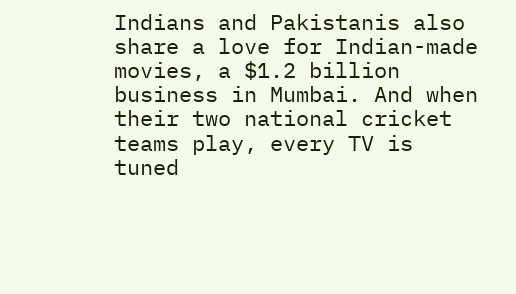Indians and Pakistanis also share a love for Indian-made movies, a $1.2 billion business in Mumbai. And when their two national cricket teams play, every TV is tuned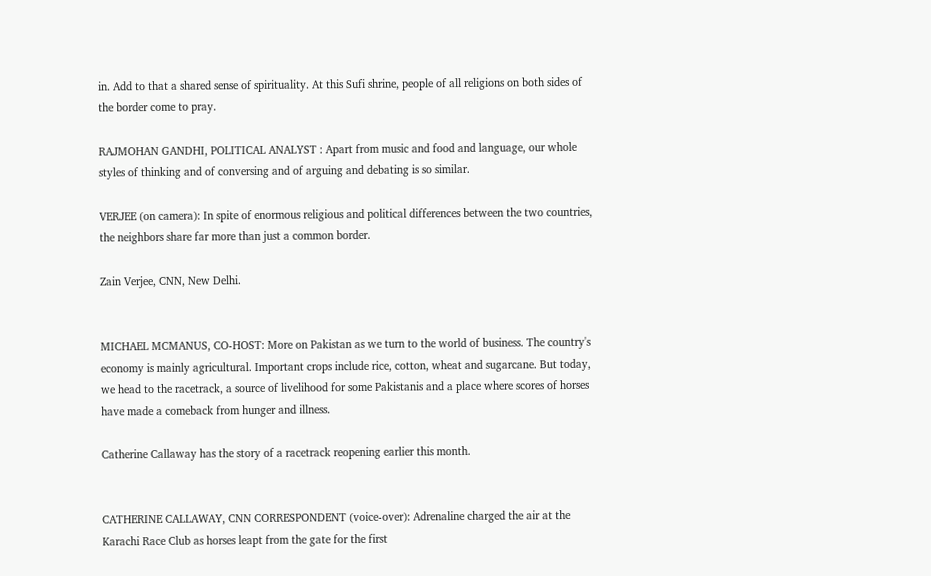in. Add to that a shared sense of spirituality. At this Sufi shrine, people of all religions on both sides of the border come to pray.

RAJMOHAN GANDHI, POLITICAL ANALYST : Apart from music and food and language, our whole styles of thinking and of conversing and of arguing and debating is so similar.

VERJEE (on camera): In spite of enormous religious and political differences between the two countries, the neighbors share far more than just a common border.

Zain Verjee, CNN, New Delhi.


MICHAEL MCMANUS, CO-HOST: More on Pakistan as we turn to the world of business. The country's economy is mainly agricultural. Important crops include rice, cotton, wheat and sugarcane. But today, we head to the racetrack, a source of livelihood for some Pakistanis and a place where scores of horses have made a comeback from hunger and illness.

Catherine Callaway has the story of a racetrack reopening earlier this month.


CATHERINE CALLAWAY, CNN CORRESPONDENT (voice-over): Adrenaline charged the air at the Karachi Race Club as horses leapt from the gate for the first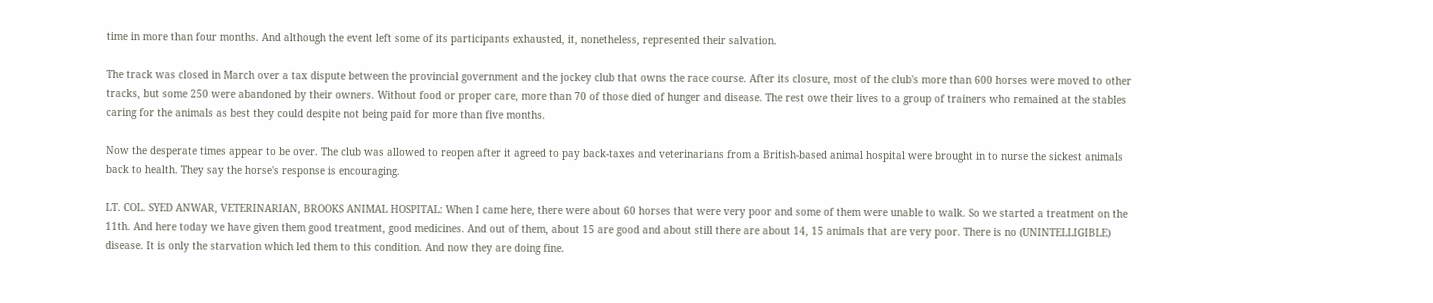time in more than four months. And although the event left some of its participants exhausted, it, nonetheless, represented their salvation.

The track was closed in March over a tax dispute between the provincial government and the jockey club that owns the race course. After its closure, most of the club's more than 600 horses were moved to other tracks, but some 250 were abandoned by their owners. Without food or proper care, more than 70 of those died of hunger and disease. The rest owe their lives to a group of trainers who remained at the stables caring for the animals as best they could despite not being paid for more than five months.

Now the desperate times appear to be over. The club was allowed to reopen after it agreed to pay back-taxes and veterinarians from a British-based animal hospital were brought in to nurse the sickest animals back to health. They say the horse's response is encouraging.

LT. COL. SYED ANWAR, VETERINARIAN, BROOKS ANIMAL HOSPITAL: When I came here, there were about 60 horses that were very poor and some of them were unable to walk. So we started a treatment on the 11th. And here today we have given them good treatment, good medicines. And out of them, about 15 are good and about still there are about 14, 15 animals that are very poor. There is no (UNINTELLIGIBLE) disease. It is only the starvation which led them to this condition. And now they are doing fine.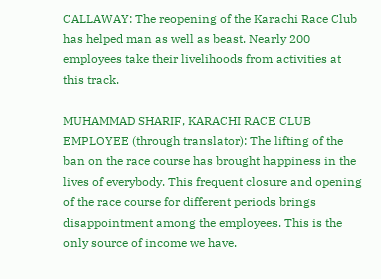CALLAWAY: The reopening of the Karachi Race Club has helped man as well as beast. Nearly 200 employees take their livelihoods from activities at this track.

MUHAMMAD SHARIF, KARACHI RACE CLUB EMPLOYEE (through translator): The lifting of the ban on the race course has brought happiness in the lives of everybody. This frequent closure and opening of the race course for different periods brings disappointment among the employees. This is the only source of income we have.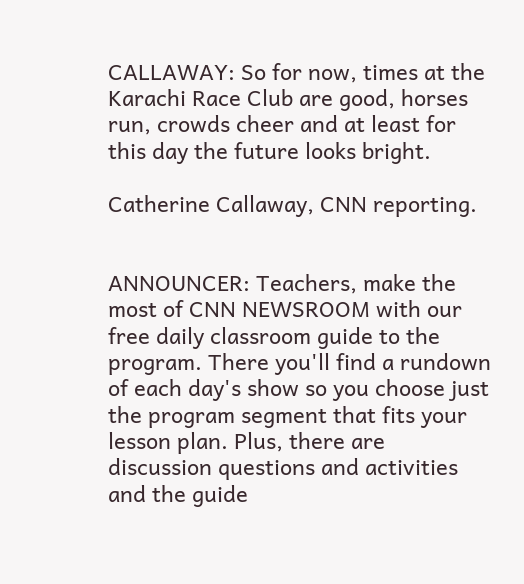CALLAWAY: So for now, times at the Karachi Race Club are good, horses run, crowds cheer and at least for this day the future looks bright.

Catherine Callaway, CNN reporting.


ANNOUNCER: Teachers, make the most of CNN NEWSROOM with our free daily classroom guide to the program. There you'll find a rundown of each day's show so you choose just the program segment that fits your lesson plan. Plus, there are discussion questions and activities and the guide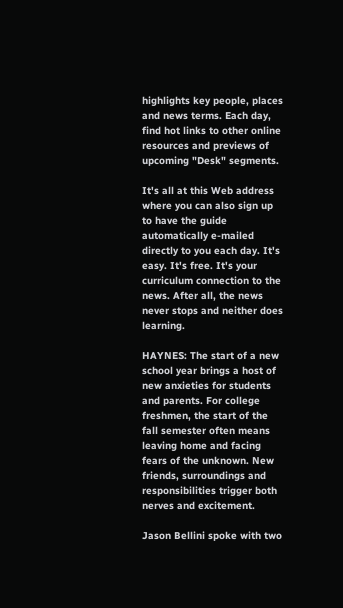highlights key people, places and news terms. Each day, find hot links to other online resources and previews of upcoming "Desk" segments.

It's all at this Web address where you can also sign up to have the guide automatically e-mailed directly to you each day. It's easy. It's free. It's your curriculum connection to the news. After all, the news never stops and neither does learning.

HAYNES: The start of a new school year brings a host of new anxieties for students and parents. For college freshmen, the start of the fall semester often means leaving home and facing fears of the unknown. New friends, surroundings and responsibilities trigger both nerves and excitement.

Jason Bellini spoke with two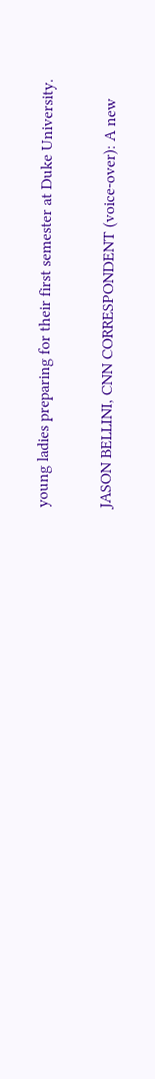young ladies preparing for their first semester at Duke University.


JASON BELLINI, CNN CORRESPONDENT (voice-over): A new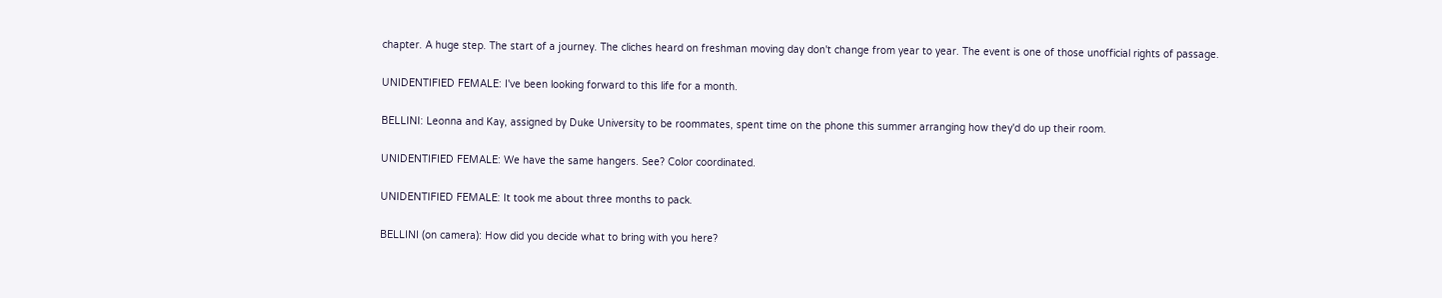chapter. A huge step. The start of a journey. The cliches heard on freshman moving day don't change from year to year. The event is one of those unofficial rights of passage.

UNIDENTIFIED FEMALE: I've been looking forward to this life for a month.

BELLINI: Leonna and Kay, assigned by Duke University to be roommates, spent time on the phone this summer arranging how they'd do up their room.

UNIDENTIFIED FEMALE: We have the same hangers. See? Color coordinated.

UNIDENTIFIED FEMALE: It took me about three months to pack.

BELLINI (on camera): How did you decide what to bring with you here?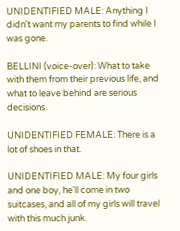UNIDENTIFIED MALE: Anything I didn't want my parents to find while I was gone.

BELLINI (voice-over): What to take with them from their previous life, and what to leave behind are serious decisions.

UNIDENTIFIED FEMALE: There is a lot of shoes in that.

UNIDENTIFIED MALE: My four girls and one boy, he'll come in two suitcases, and all of my girls will travel with this much junk.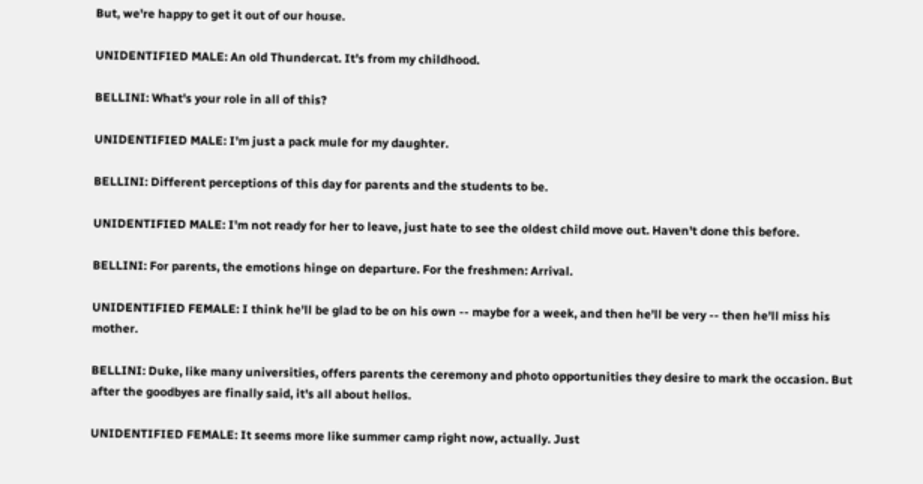But, we're happy to get it out of our house.

UNIDENTIFIED MALE: An old Thundercat. It's from my childhood.

BELLINI: What's your role in all of this?

UNIDENTIFIED MALE: I'm just a pack mule for my daughter.

BELLINI: Different perceptions of this day for parents and the students to be.

UNIDENTIFIED MALE: I'm not ready for her to leave, just hate to see the oldest child move out. Haven't done this before.

BELLINI: For parents, the emotions hinge on departure. For the freshmen: Arrival.

UNIDENTIFIED FEMALE: I think he'll be glad to be on his own -- maybe for a week, and then he'll be very -- then he'll miss his mother.

BELLINI: Duke, like many universities, offers parents the ceremony and photo opportunities they desire to mark the occasion. But after the goodbyes are finally said, it's all about hellos.

UNIDENTIFIED FEMALE: It seems more like summer camp right now, actually. Just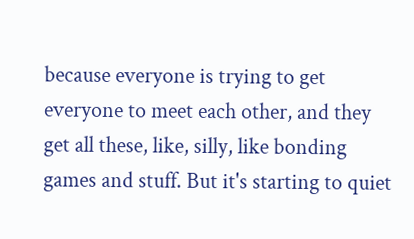because everyone is trying to get everyone to meet each other, and they get all these, like, silly, like bonding games and stuff. But it's starting to quiet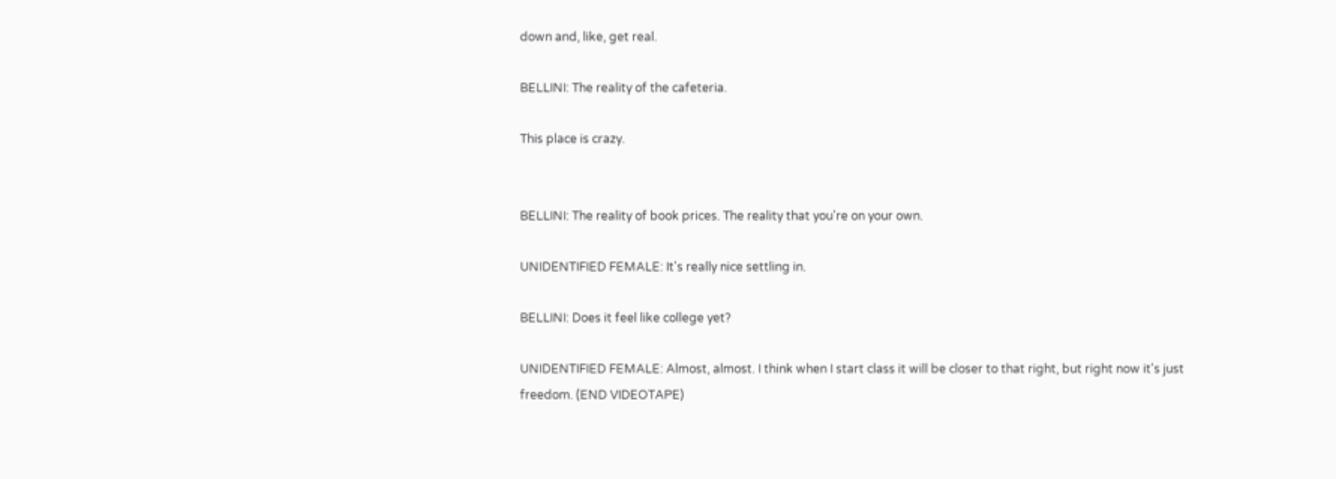down and, like, get real.

BELLINI: The reality of the cafeteria.

This place is crazy.


BELLINI: The reality of book prices. The reality that you're on your own.

UNIDENTIFIED FEMALE: It's really nice settling in.

BELLINI: Does it feel like college yet?

UNIDENTIFIED FEMALE: Almost, almost. I think when I start class it will be closer to that right, but right now it's just freedom. (END VIDEOTAPE)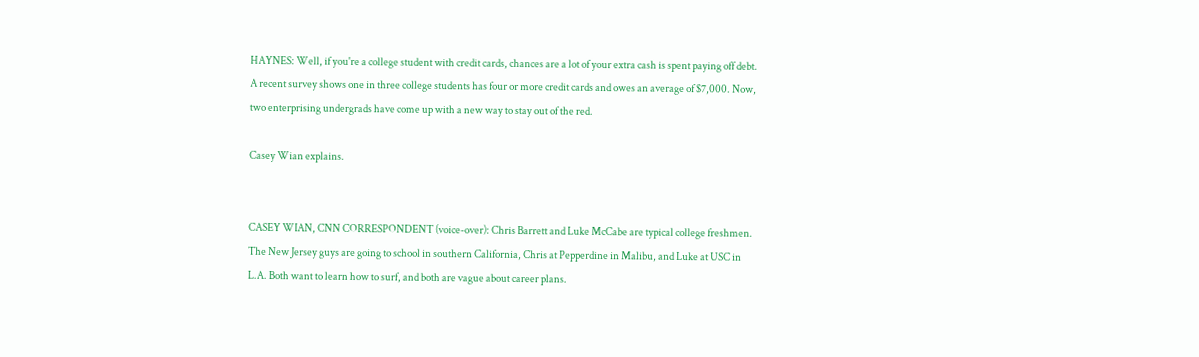HAYNES: Well, if you're a college student with credit cards, chances are a lot of your extra cash is spent paying off debt. A recent survey shows one in three college students has four or more credit cards and owes an average of $7,000. Now, two enterprising undergrads have come up with a new way to stay out of the red.

Casey Wian explains.


CASEY WIAN, CNN CORRESPONDENT (voice-over): Chris Barrett and Luke McCabe are typical college freshmen. The New Jersey guys are going to school in southern California, Chris at Pepperdine in Malibu, and Luke at USC in L.A. Both want to learn how to surf, and both are vague about career plans.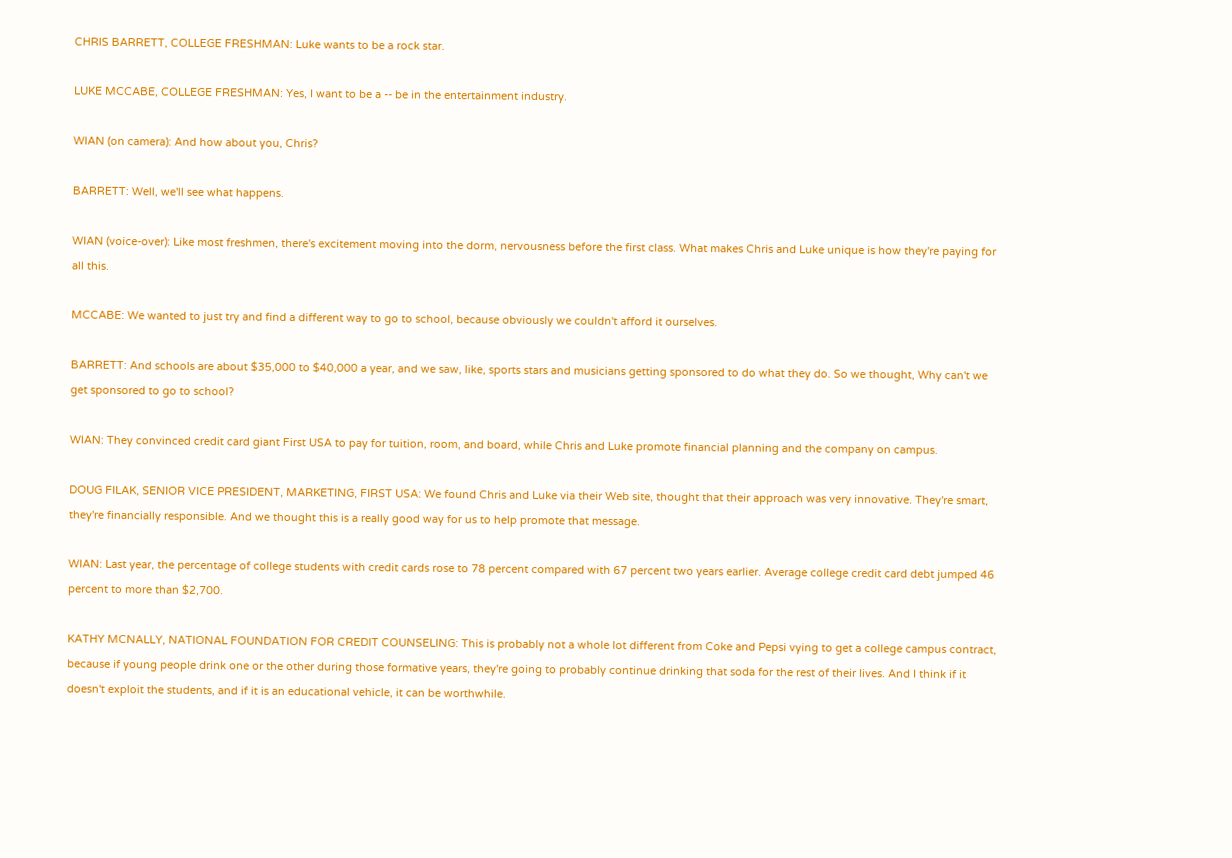CHRIS BARRETT, COLLEGE FRESHMAN: Luke wants to be a rock star.

LUKE MCCABE, COLLEGE FRESHMAN: Yes, I want to be a -- be in the entertainment industry.

WIAN (on camera): And how about you, Chris?

BARRETT: Well, we'll see what happens.

WIAN (voice-over): Like most freshmen, there's excitement moving into the dorm, nervousness before the first class. What makes Chris and Luke unique is how they're paying for all this.

MCCABE: We wanted to just try and find a different way to go to school, because obviously we couldn't afford it ourselves.

BARRETT: And schools are about $35,000 to $40,000 a year, and we saw, like, sports stars and musicians getting sponsored to do what they do. So we thought, Why can't we get sponsored to go to school?

WIAN: They convinced credit card giant First USA to pay for tuition, room, and board, while Chris and Luke promote financial planning and the company on campus.

DOUG FILAK, SENIOR VICE PRESIDENT, MARKETING, FIRST USA: We found Chris and Luke via their Web site, thought that their approach was very innovative. They're smart, they're financially responsible. And we thought this is a really good way for us to help promote that message.

WIAN: Last year, the percentage of college students with credit cards rose to 78 percent compared with 67 percent two years earlier. Average college credit card debt jumped 46 percent to more than $2,700.

KATHY MCNALLY, NATIONAL FOUNDATION FOR CREDIT COUNSELING: This is probably not a whole lot different from Coke and Pepsi vying to get a college campus contract, because if young people drink one or the other during those formative years, they're going to probably continue drinking that soda for the rest of their lives. And I think if it doesn't exploit the students, and if it is an educational vehicle, it can be worthwhile.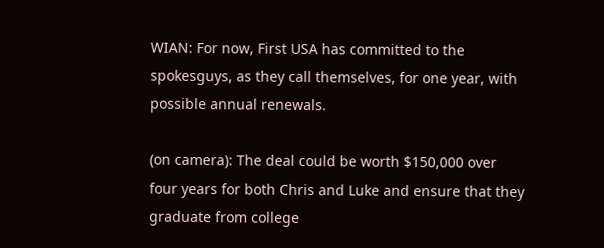WIAN: For now, First USA has committed to the spokesguys, as they call themselves, for one year, with possible annual renewals.

(on camera): The deal could be worth $150,000 over four years for both Chris and Luke and ensure that they graduate from college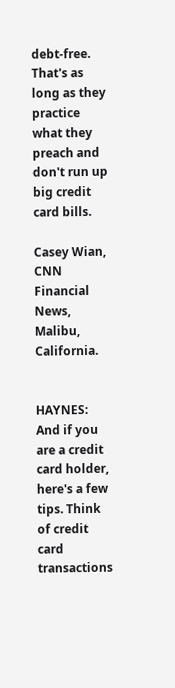debt-free. That's as long as they practice what they preach and don't run up big credit card bills.

Casey Wian, CNN Financial News, Malibu, California.


HAYNES: And if you are a credit card holder, here's a few tips. Think of credit card transactions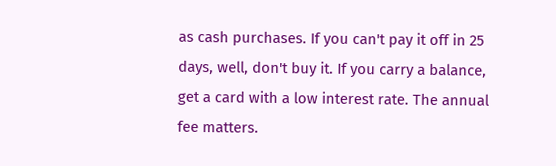as cash purchases. If you can't pay it off in 25 days, well, don't buy it. If you carry a balance, get a card with a low interest rate. The annual fee matters.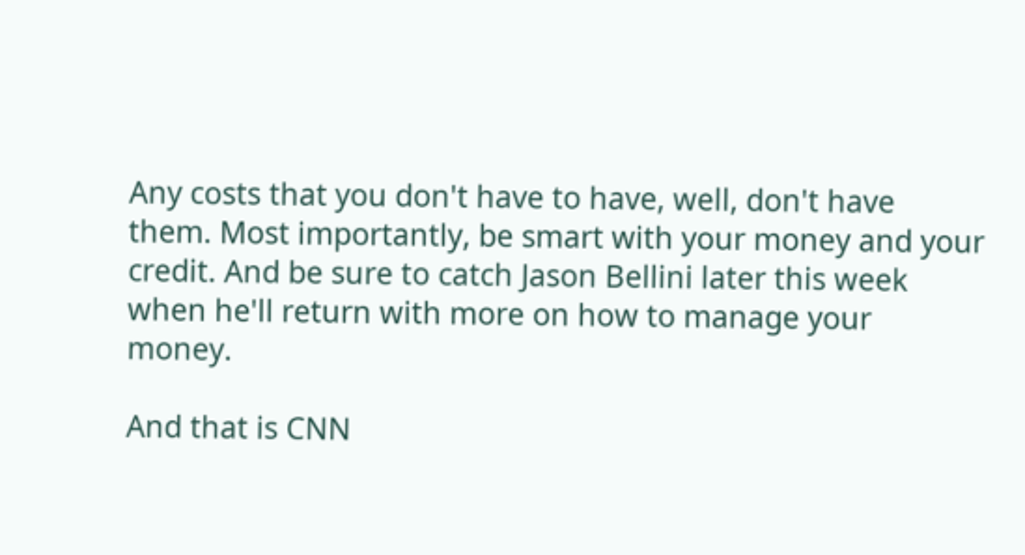Any costs that you don't have to have, well, don't have them. Most importantly, be smart with your money and your credit. And be sure to catch Jason Bellini later this week when he'll return with more on how to manage your money.

And that is CNN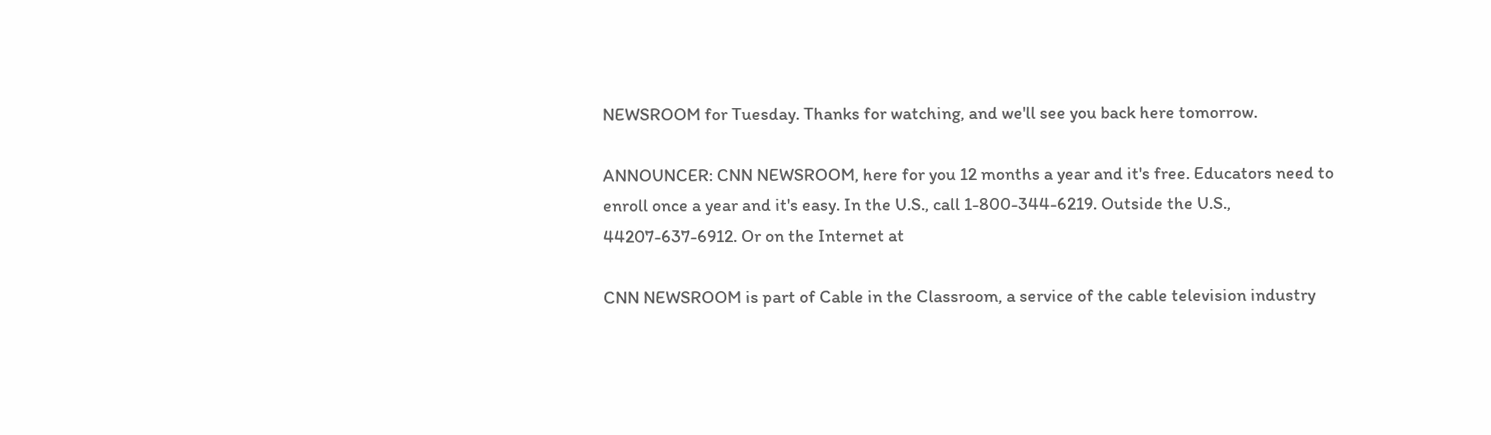NEWSROOM for Tuesday. Thanks for watching, and we'll see you back here tomorrow.

ANNOUNCER: CNN NEWSROOM, here for you 12 months a year and it's free. Educators need to enroll once a year and it's easy. In the U.S., call 1-800-344-6219. Outside the U.S., 44207-637-6912. Or on the Internet at

CNN NEWSROOM is part of Cable in the Classroom, a service of the cable television industry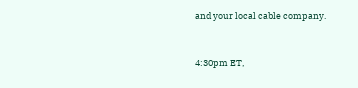and your local cable company.



4:30pm ET,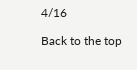4/16

Back to the top